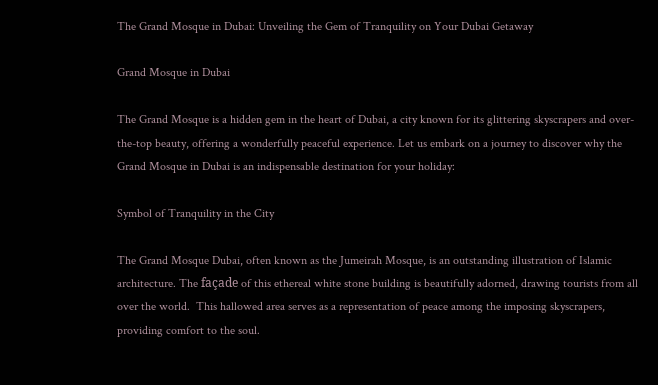The Grand Mosque in Dubai: Unveiling the Gem of Tranquility on Your Dubai Getaway

Grand Mosque in Dubai

The Grand Mosque is a hidden gem in the heart of Dubai, a city known for its glittering skyscrapers and over-the-top beauty, offering a wonderfully peaceful experience. Let us embark on a journey to discover why the Grand Mosque in Dubai is an indispensable destination for your holiday:

Symbol of Tranquility in the City

The Grand Mosque Dubai, often known as the Jumeirah Mosque, is an outstanding illustration of Islamic architecture. The façade of this ethereal white stone building is beautifully adorned, drawing tourists from all over the world.  This hallowed area serves as a representation of peace among the imposing skyscrapers, providing comfort to the soul.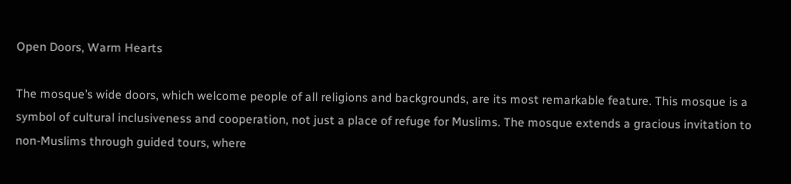Open Doors, Warm Hearts

The mosque’s wide doors, which welcome people of all religions and backgrounds, are its most remarkable feature. This mosque is a symbol of cultural inclusiveness and cooperation, not just a place of refuge for Muslims. The mosque extends a gracious invitation to non-Muslims through guided tours, where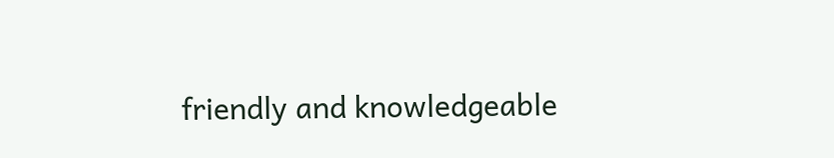friendly and knowledgeable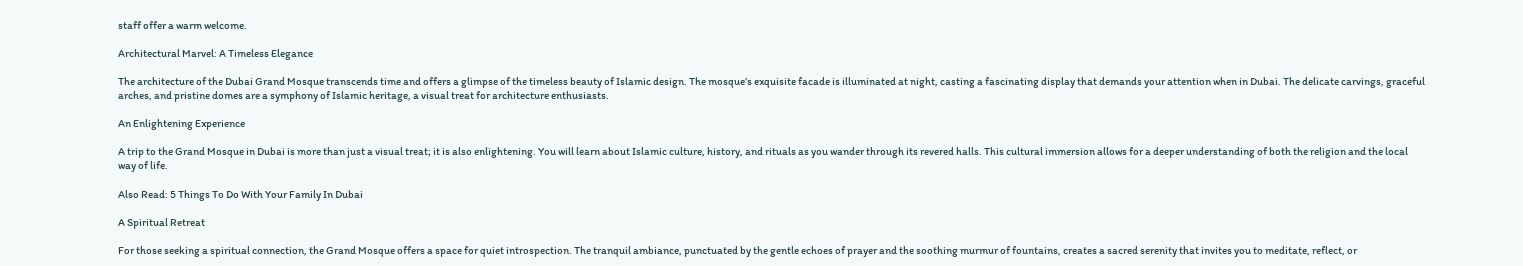staff offer a warm welcome.

Architectural Marvel: A Timeless Elegance

The architecture of the Dubai Grand Mosque transcends time and offers a glimpse of the timeless beauty of Islamic design. The mosque’s exquisite facade is illuminated at night, casting a fascinating display that demands your attention when in Dubai. The delicate carvings, graceful arches, and pristine domes are a symphony of Islamic heritage, a visual treat for architecture enthusiasts.

An Enlightening Experience

A trip to the Grand Mosque in Dubai is more than just a visual treat; it is also enlightening. You will learn about Islamic culture, history, and rituals as you wander through its revered halls. This cultural immersion allows for a deeper understanding of both the religion and the local way of life.

Also Read: 5 Things To Do With Your Family In Dubai

A Spiritual Retreat

For those seeking a spiritual connection, the Grand Mosque offers a space for quiet introspection. The tranquil ambiance, punctuated by the gentle echoes of prayer and the soothing murmur of fountains, creates a sacred serenity that invites you to meditate, reflect, or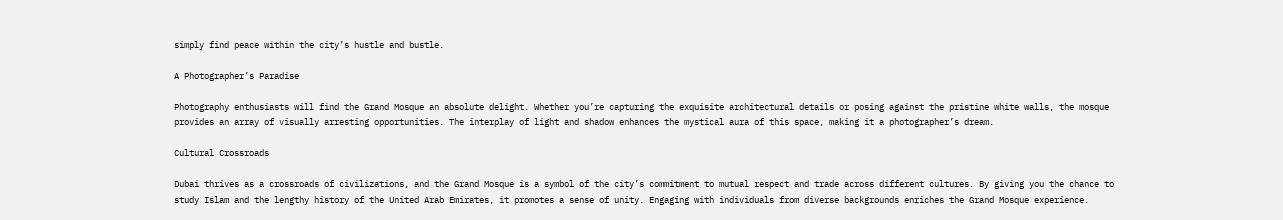simply find peace within the city’s hustle and bustle.

A Photographer’s Paradise

Photography enthusiasts will find the Grand Mosque an absolute delight. Whether you’re capturing the exquisite architectural details or posing against the pristine white walls, the mosque provides an array of visually arresting opportunities. The interplay of light and shadow enhances the mystical aura of this space, making it a photographer’s dream.

Cultural Crossroads

Dubai thrives as a crossroads of civilizations, and the Grand Mosque is a symbol of the city’s commitment to mutual respect and trade across different cultures. By giving you the chance to study Islam and the lengthy history of the United Arab Emirates, it promotes a sense of unity. Engaging with individuals from diverse backgrounds enriches the Grand Mosque experience.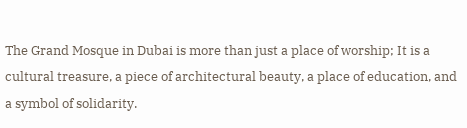The Grand Mosque in Dubai is more than just a place of worship; It is a cultural treasure, a piece of architectural beauty, a place of education, and a symbol of solidarity.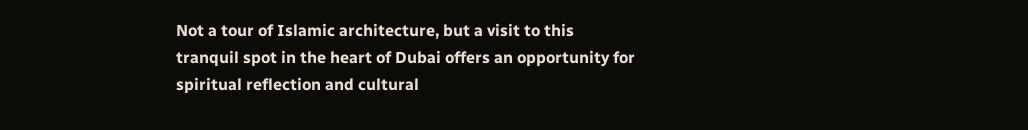Not a tour of Islamic architecture, but a visit to this tranquil spot in the heart of Dubai offers an opportunity for spiritual reflection and cultural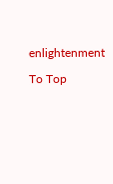enlightenment

To Top